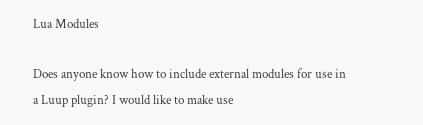Lua Modules

Does anyone know how to include external modules for use in a Luup plugin? I would like to make use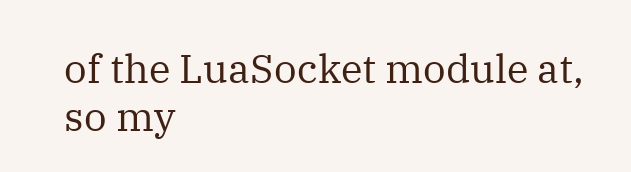of the LuaSocket module at, so my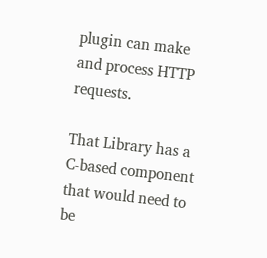plugin can make and process HTTP requests.

That Library has a C-based component that would need to be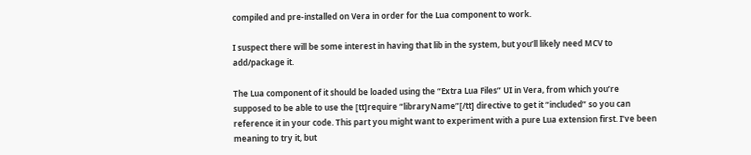compiled and pre-installed on Vera in order for the Lua component to work.

I suspect there will be some interest in having that lib in the system, but you’ll likely need MCV to add/package it.

The Lua component of it should be loaded using the “Extra Lua Files” UI in Vera, from which you’re supposed to be able to use the [tt]require “libraryName”[/tt] directive to get it “included” so you can reference it in your code. This part you might want to experiment with a pure Lua extension first. I’ve been meaning to try it, but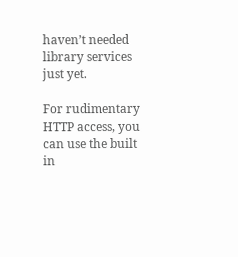haven’t needed library services just yet.

For rudimentary HTTP access, you can use the built in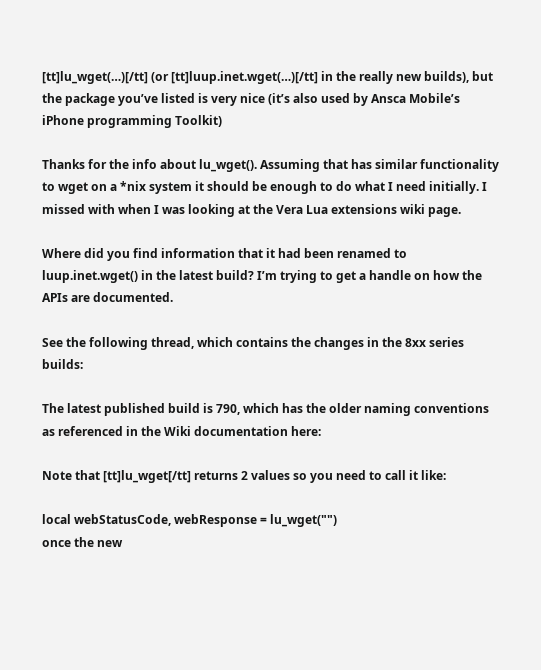[tt]lu_wget(…)[/tt] (or [tt]luup.inet.wget(…)[/tt] in the really new builds), but the package you’ve listed is very nice (it’s also used by Ansca Mobile’s iPhone programming Toolkit)

Thanks for the info about lu_wget(). Assuming that has similar functionality to wget on a *nix system it should be enough to do what I need initially. I missed with when I was looking at the Vera Lua extensions wiki page.

Where did you find information that it had been renamed to luup.inet.wget() in the latest build? I’m trying to get a handle on how the APIs are documented.

See the following thread, which contains the changes in the 8xx series builds:

The latest published build is 790, which has the older naming conventions as referenced in the Wiki documentation here:

Note that [tt]lu_wget[/tt] returns 2 values so you need to call it like:

local webStatusCode, webResponse = lu_wget("")
once the new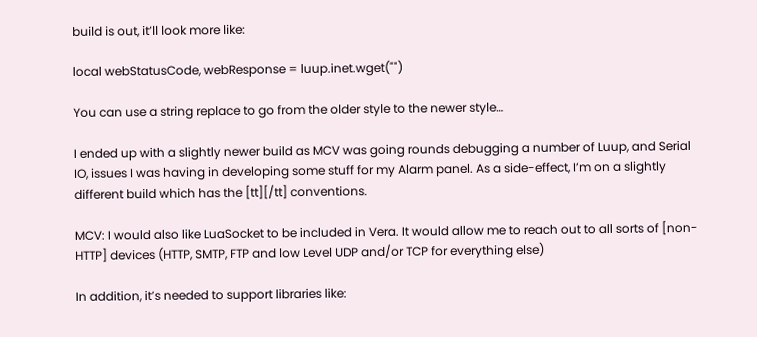build is out, it’ll look more like:

local webStatusCode, webResponse = luup.inet.wget("")

You can use a string replace to go from the older style to the newer style…

I ended up with a slightly newer build as MCV was going rounds debugging a number of Luup, and Serial IO, issues I was having in developing some stuff for my Alarm panel. As a side-effect, I’m on a slightly different build which has the [tt][/tt] conventions.

MCV: I would also like LuaSocket to be included in Vera. It would allow me to reach out to all sorts of [non-HTTP] devices (HTTP, SMTP, FTP and low Level UDP and/or TCP for everything else)

In addition, it’s needed to support libraries like: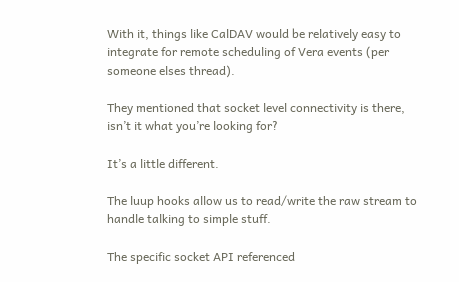With it, things like CalDAV would be relatively easy to integrate for remote scheduling of Vera events (per someone elses thread).

They mentioned that socket level connectivity is there, isn’t it what you’re looking for?

It’s a little different.

The luup hooks allow us to read/write the raw stream to handle talking to simple stuff.

The specific socket API referenced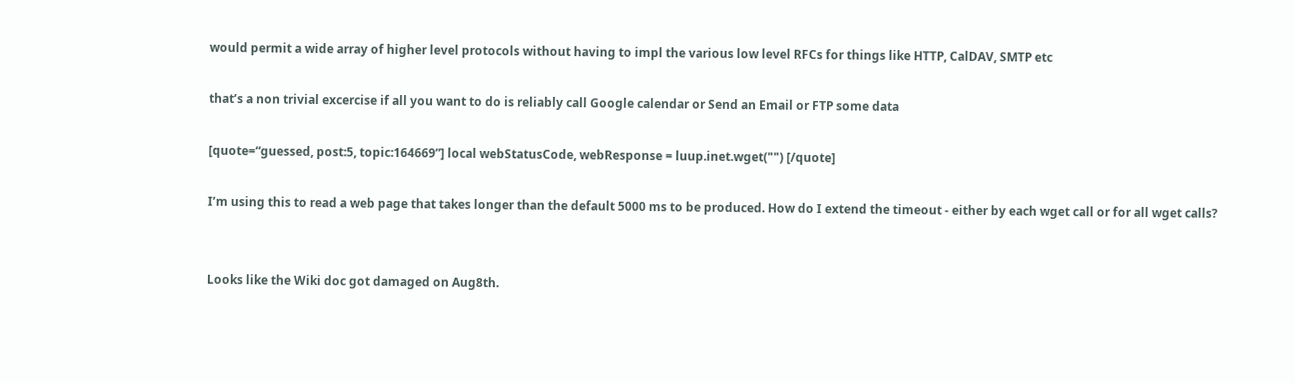would permit a wide array of higher level protocols without having to impl the various low level RFCs for things like HTTP, CalDAV, SMTP etc

that’s a non trivial excercise if all you want to do is reliably call Google calendar or Send an Email or FTP some data

[quote=“guessed, post:5, topic:164669”] local webStatusCode, webResponse = luup.inet.wget("") [/quote]

I’m using this to read a web page that takes longer than the default 5000 ms to be produced. How do I extend the timeout - either by each wget call or for all wget calls?


Looks like the Wiki doc got damaged on Aug8th.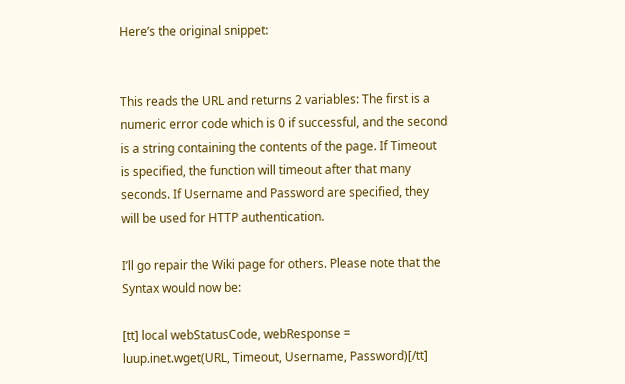Here’s the original snippet:


This reads the URL and returns 2 variables: The first is a numeric error code which is 0 if successful, and the second is a string containing the contents of the page. If Timeout is specified, the function will timeout after that many seconds. If Username and Password are specified, they will be used for HTTP authentication.

I’ll go repair the Wiki page for others. Please note that the Syntax would now be:

[tt] local webStatusCode, webResponse = luup.inet.wget(URL, Timeout, Username, Password)[/tt]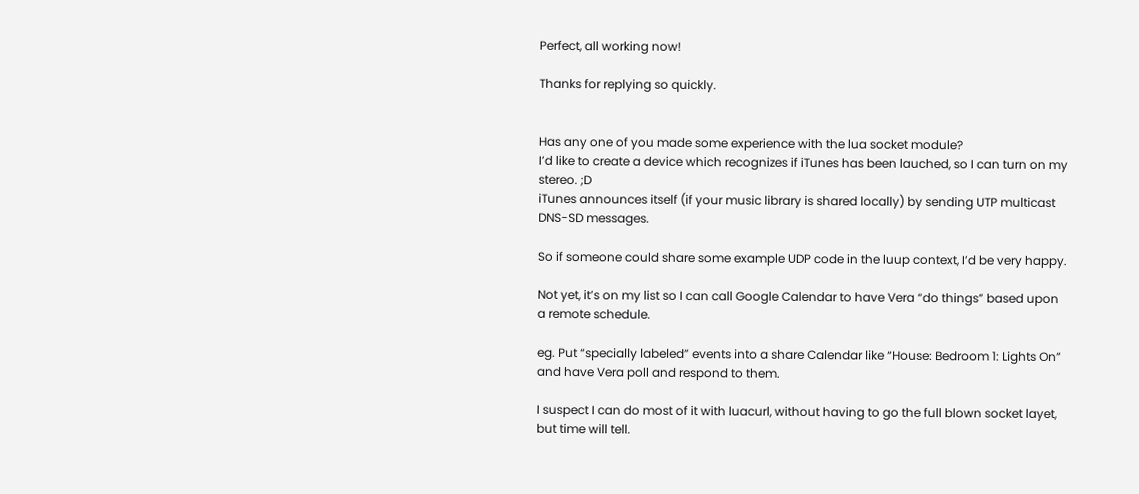Perfect, all working now!

Thanks for replying so quickly.


Has any one of you made some experience with the lua socket module?
I’d like to create a device which recognizes if iTunes has been lauched, so I can turn on my stereo. ;D
iTunes announces itself (if your music library is shared locally) by sending UTP multicast DNS-SD messages.

So if someone could share some example UDP code in the luup context, I’d be very happy.

Not yet, it’s on my list so I can call Google Calendar to have Vera “do things” based upon a remote schedule.

eg. Put “specially labeled” events into a share Calendar like “House: Bedroom 1: Lights On” and have Vera poll and respond to them.

I suspect I can do most of it with luacurl, without having to go the full blown socket layet, but time will tell.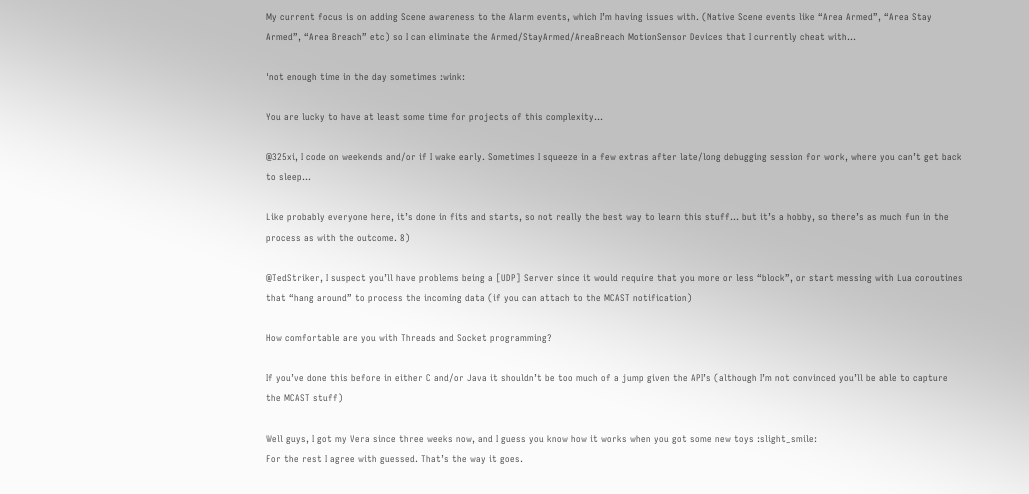My current focus is on adding Scene awareness to the Alarm events, which I’m having issues with. (Native Scene events like “Area Armed”, “Area Stay Armed”, “Area Breach” etc) so I can eliminate the Armed/StayArmed/AreaBreach MotionSensor Devices that I currently cheat with…

'not enough time in the day sometimes :wink:

You are lucky to have at least some time for projects of this complexity…

@325xi, I code on weekends and/or if I wake early. Sometimes I squeeze in a few extras after late/long debugging session for work, where you can’t get back to sleep…

Like probably everyone here, it’s done in fits and starts, so not really the best way to learn this stuff… but it’s a hobby, so there’s as much fun in the process as with the outcome. 8)

@TedStriker, I suspect you’ll have problems being a [UDP] Server since it would require that you more or less “block”, or start messing with Lua coroutines that “hang around” to process the incoming data (if you can attach to the MCAST notification)

How comfortable are you with Threads and Socket programming?

If you’ve done this before in either C and/or Java it shouldn’t be too much of a jump given the API’s (although I’m not convinced you’ll be able to capture the MCAST stuff)

Well guys, I got my Vera since three weeks now, and I guess you know how it works when you got some new toys :slight_smile:
For the rest I agree with guessed. That’s the way it goes.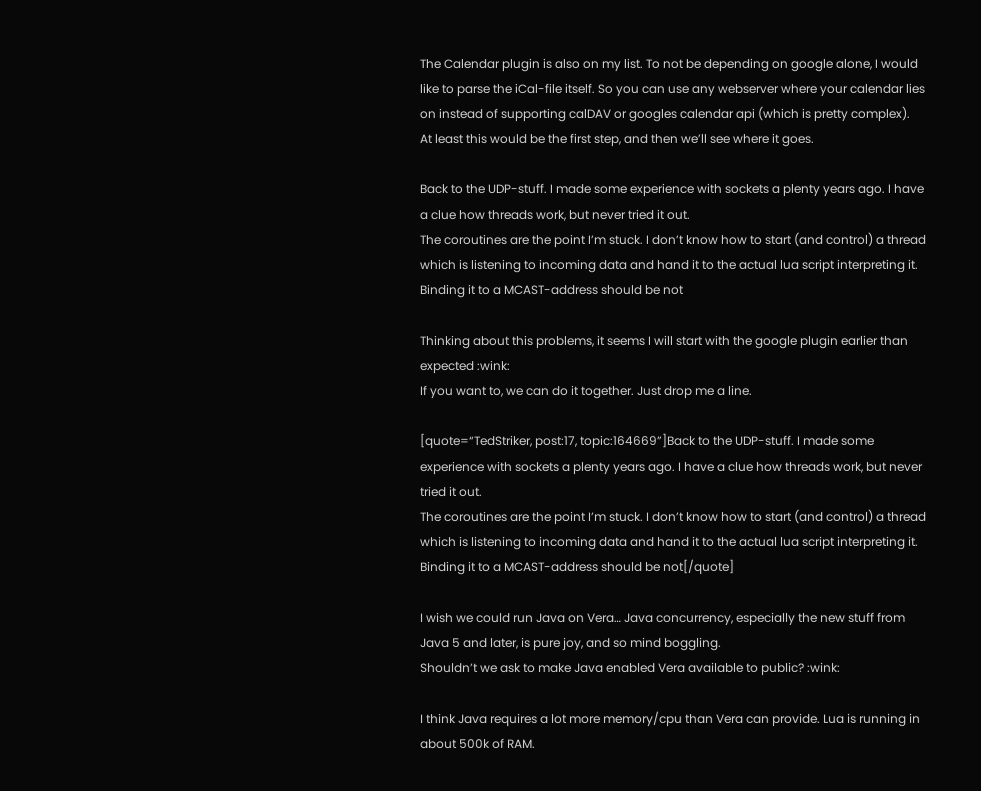The Calendar plugin is also on my list. To not be depending on google alone, I would like to parse the iCal-file itself. So you can use any webserver where your calendar lies on instead of supporting calDAV or googles calendar api (which is pretty complex).
At least this would be the first step, and then we’ll see where it goes.

Back to the UDP-stuff. I made some experience with sockets a plenty years ago. I have a clue how threads work, but never tried it out.
The coroutines are the point I’m stuck. I don’t know how to start (and control) a thread which is listening to incoming data and hand it to the actual lua script interpreting it. Binding it to a MCAST-address should be not

Thinking about this problems, it seems I will start with the google plugin earlier than expected :wink:
If you want to, we can do it together. Just drop me a line.

[quote=“TedStriker, post:17, topic:164669”]Back to the UDP-stuff. I made some experience with sockets a plenty years ago. I have a clue how threads work, but never tried it out.
The coroutines are the point I’m stuck. I don’t know how to start (and control) a thread which is listening to incoming data and hand it to the actual lua script interpreting it. Binding it to a MCAST-address should be not[/quote]

I wish we could run Java on Vera… Java concurrency, especially the new stuff from Java 5 and later, is pure joy, and so mind boggling.
Shouldn’t we ask to make Java enabled Vera available to public? :wink:

I think Java requires a lot more memory/cpu than Vera can provide. Lua is running in about 500k of RAM.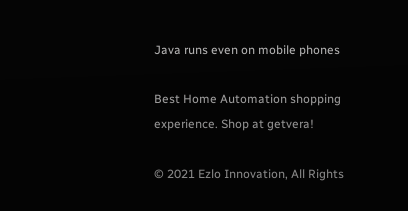Java runs even on mobile phones

Best Home Automation shopping experience. Shop at getvera!

© 2021 Ezlo Innovation, All Rights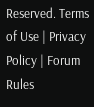Reserved. Terms of Use | Privacy Policy | Forum Rules